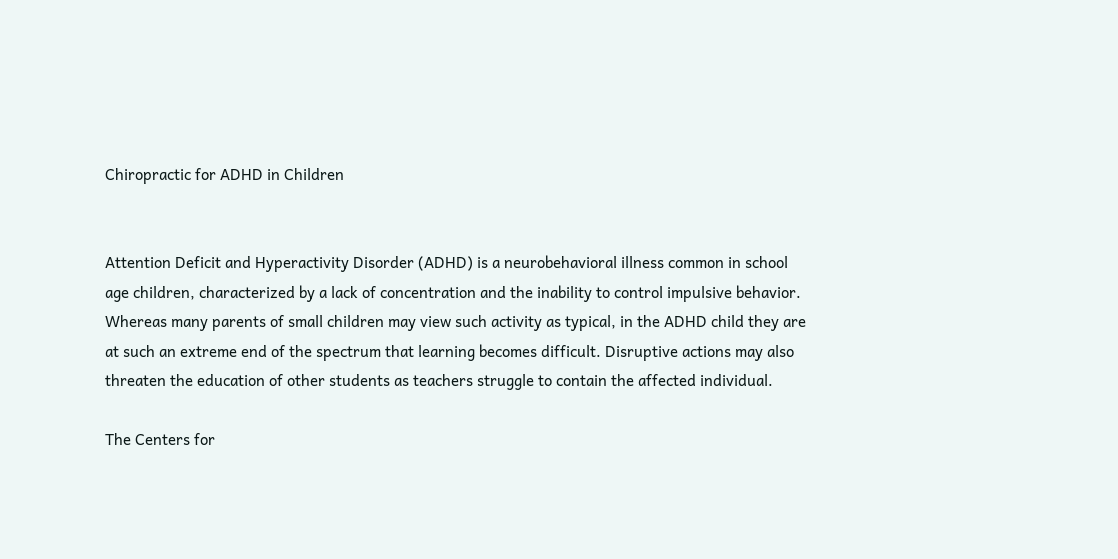Chiropractic for ADHD in Children


Attention Deficit and Hyperactivity Disorder (ADHD) is a neurobehavioral illness common in school age children, characterized by a lack of concentration and the inability to control impulsive behavior. Whereas many parents of small children may view such activity as typical, in the ADHD child they are at such an extreme end of the spectrum that learning becomes difficult. Disruptive actions may also threaten the education of other students as teachers struggle to contain the affected individual.

The Centers for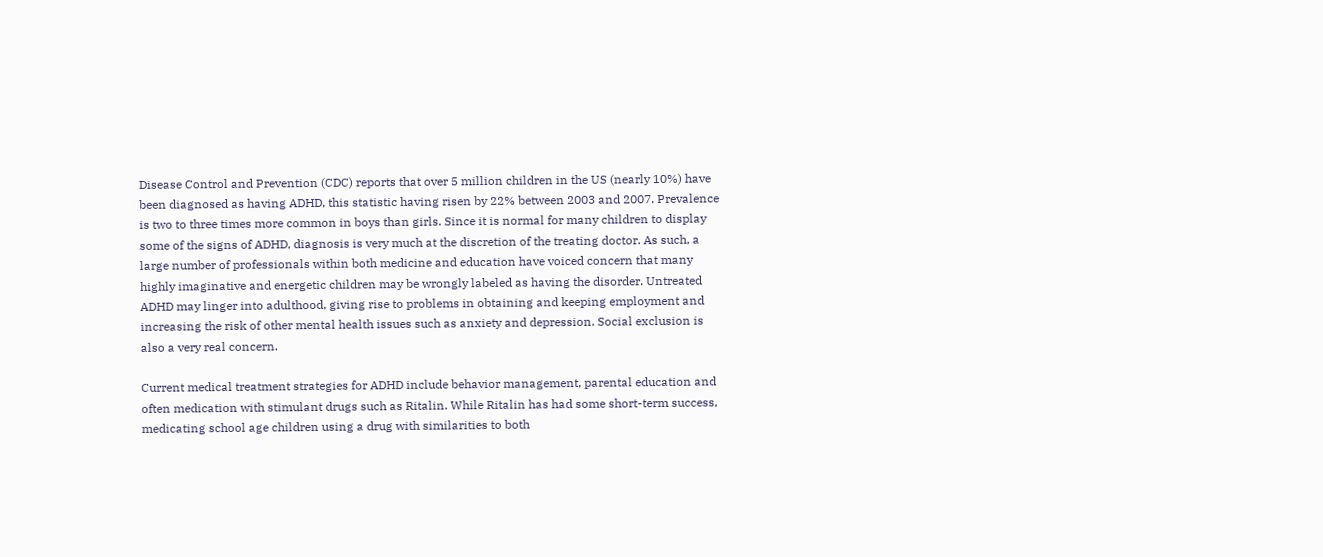Disease Control and Prevention (CDC) reports that over 5 million children in the US (nearly 10%) have been diagnosed as having ADHD, this statistic having risen by 22% between 2003 and 2007. Prevalence is two to three times more common in boys than girls. Since it is normal for many children to display some of the signs of ADHD, diagnosis is very much at the discretion of the treating doctor. As such, a large number of professionals within both medicine and education have voiced concern that many highly imaginative and energetic children may be wrongly labeled as having the disorder. Untreated ADHD may linger into adulthood, giving rise to problems in obtaining and keeping employment and increasing the risk of other mental health issues such as anxiety and depression. Social exclusion is also a very real concern.

Current medical treatment strategies for ADHD include behavior management, parental education and often medication with stimulant drugs such as Ritalin. While Ritalin has had some short-term success, medicating school age children using a drug with similarities to both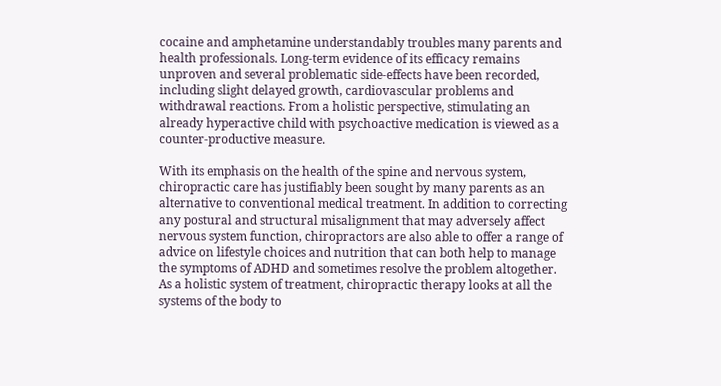cocaine and amphetamine understandably troubles many parents and health professionals. Long-term evidence of its efficacy remains unproven and several problematic side-effects have been recorded, including slight delayed growth, cardiovascular problems and withdrawal reactions. From a holistic perspective, stimulating an already hyperactive child with psychoactive medication is viewed as a counter-productive measure.

With its emphasis on the health of the spine and nervous system, chiropractic care has justifiably been sought by many parents as an alternative to conventional medical treatment. In addition to correcting any postural and structural misalignment that may adversely affect nervous system function, chiropractors are also able to offer a range of advice on lifestyle choices and nutrition that can both help to manage the symptoms of ADHD and sometimes resolve the problem altogether. As a holistic system of treatment, chiropractic therapy looks at all the systems of the body to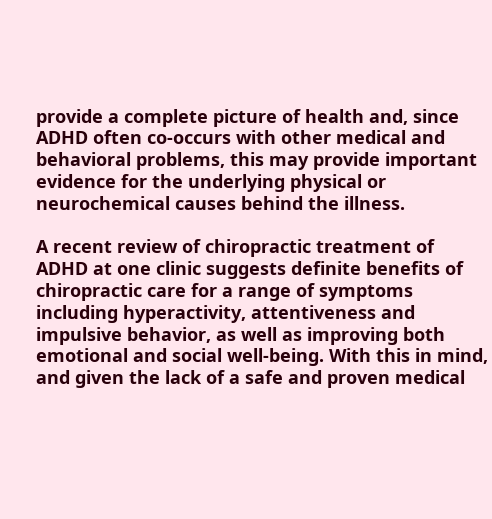provide a complete picture of health and, since ADHD often co-occurs with other medical and behavioral problems, this may provide important evidence for the underlying physical or neurochemical causes behind the illness.

A recent review of chiropractic treatment of ADHD at one clinic suggests definite benefits of chiropractic care for a range of symptoms including hyperactivity, attentiveness and impulsive behavior, as well as improving both emotional and social well-being. With this in mind, and given the lack of a safe and proven medical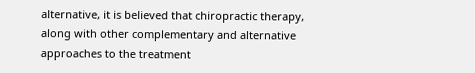alternative, it is believed that chiropractic therapy, along with other complementary and alternative approaches to the treatment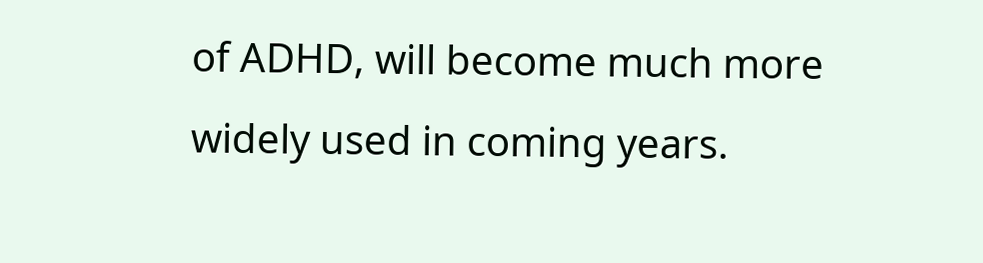of ADHD, will become much more widely used in coming years.